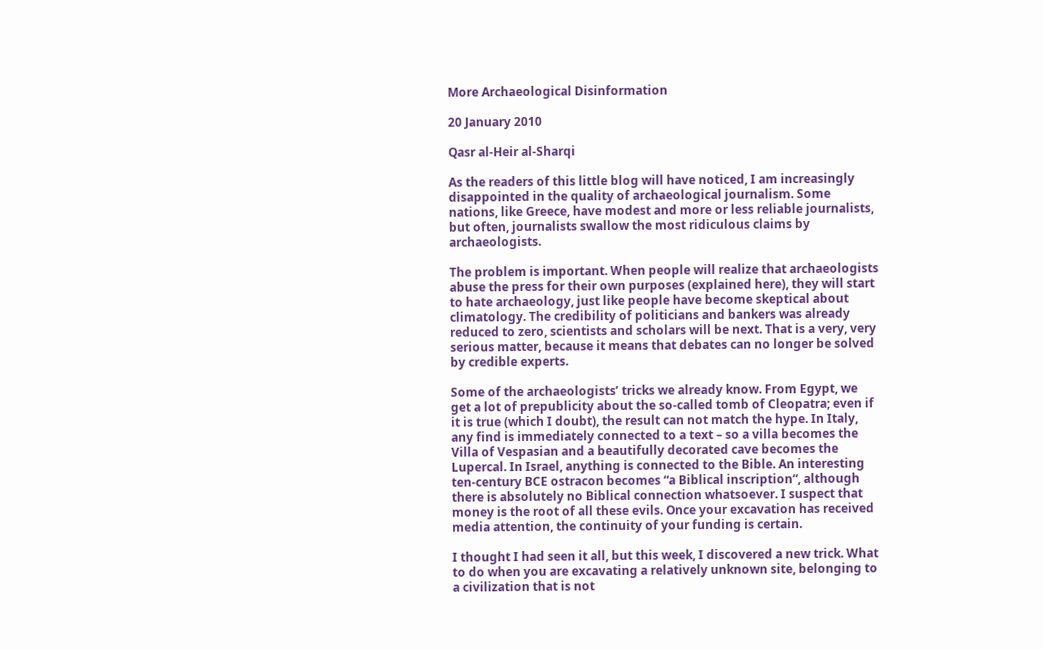More Archaeological Disinformation

20 January 2010

Qasr al-Heir al-Sharqi

As the readers of this little blog will have noticed, I am increasingly disappointed in the quality of archaeological journalism. Some nations, like Greece, have modest and more or less reliable journalists, but often, journalists swallow the most ridiculous claims by archaeologists.

The problem is important. When people will realize that archaeologists abuse the press for their own purposes (explained here), they will start to hate archaeology, just like people have become skeptical about climatology. The credibility of politicians and bankers was already reduced to zero, scientists and scholars will be next. That is a very, very serious matter, because it means that debates can no longer be solved by credible experts.

Some of the archaeologists’ tricks we already know. From Egypt, we get a lot of prepublicity about the so-called tomb of Cleopatra; even if it is true (which I doubt), the result can not match the hype. In Italy, any find is immediately connected to a text – so a villa becomes the Villa of Vespasian and a beautifully decorated cave becomes the Lupercal. In Israel, anything is connected to the Bible. An interesting ten-century BCE ostracon becomes “a Biblical inscription“, although there is absolutely no Biblical connection whatsoever. I suspect that money is the root of all these evils. Once your excavation has received media attention, the continuity of your funding is certain.

I thought I had seen it all, but this week, I discovered a new trick. What to do when you are excavating a relatively unknown site, belonging to a civilization that is not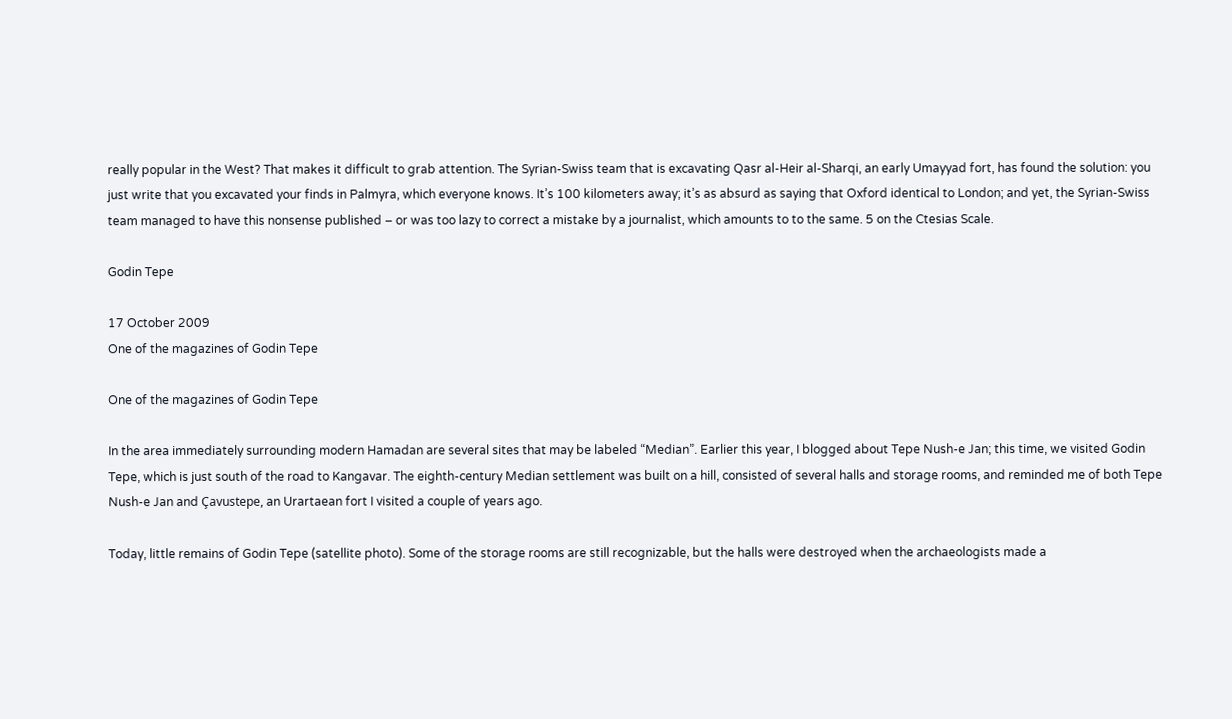really popular in the West? That makes it difficult to grab attention. The Syrian-Swiss team that is excavating Qasr al-Heir al-Sharqi, an early Umayyad fort, has found the solution: you just write that you excavated your finds in Palmyra, which everyone knows. It’s 100 kilometers away; it’s as absurd as saying that Oxford identical to London; and yet, the Syrian-Swiss team managed to have this nonsense published – or was too lazy to correct a mistake by a journalist, which amounts to to the same. 5 on the Ctesias Scale.

Godin Tepe

17 October 2009
One of the magazines of Godin Tepe

One of the magazines of Godin Tepe

In the area immediately surrounding modern Hamadan are several sites that may be labeled “Median”. Earlier this year, I blogged about Tepe Nush-e Jan; this time, we visited Godin Tepe, which is just south of the road to Kangavar. The eighth-century Median settlement was built on a hill, consisted of several halls and storage rooms, and reminded me of both Tepe Nush-e Jan and Çavustepe, an Urartaean fort I visited a couple of years ago.

Today, little remains of Godin Tepe (satellite photo). Some of the storage rooms are still recognizable, but the halls were destroyed when the archaeologists made a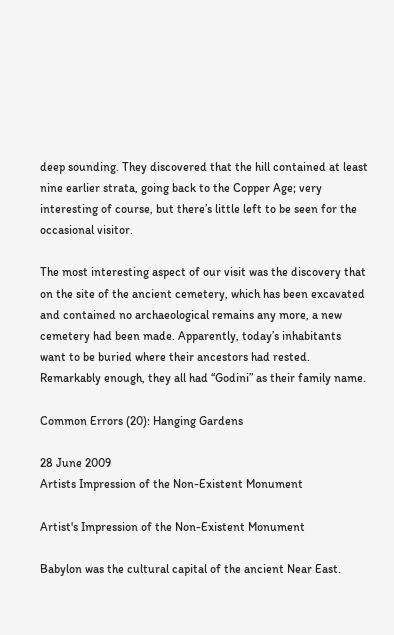deep sounding. They discovered that the hill contained at least nine earlier strata, going back to the Copper Age; very interesting of course, but there’s little left to be seen for the occasional visitor.

The most interesting aspect of our visit was the discovery that on the site of the ancient cemetery, which has been excavated and contained no archaeological remains any more, a new cemetery had been made. Apparently, today’s inhabitants want to be buried where their ancestors had rested. Remarkably enough, they all had “Godini” as their family name.

Common Errors (20): Hanging Gardens

28 June 2009
Artists Impression of the Non-Existent Monument

Artist's Impression of the Non-Existent Monument

Babylon was the cultural capital of the ancient Near East.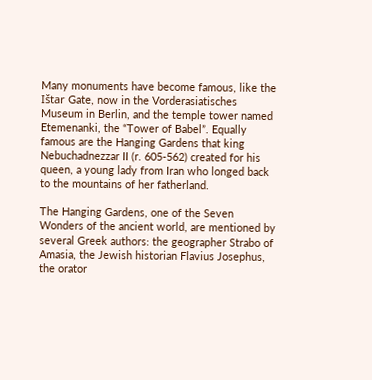Many monuments have become famous, like the Ištar Gate, now in the Vorderasiatisches Museum in Berlin, and the temple tower named Etemenanki, the “Tower of Babel”. Equally famous are the Hanging Gardens that king Nebuchadnezzar II (r. 605-562) created for his queen, a young lady from Iran who longed back to the mountains of her fatherland.

The Hanging Gardens, one of the Seven Wonders of the ancient world, are mentioned by several Greek authors: the geographer Strabo of Amasia, the Jewish historian Flavius Josephus, the orator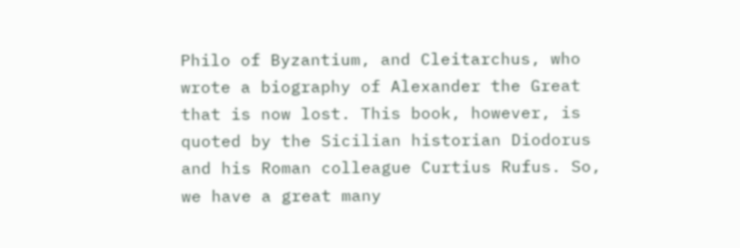Philo of Byzantium, and Cleitarchus, who wrote a biography of Alexander the Great that is now lost. This book, however, is quoted by the Sicilian historian Diodorus and his Roman colleague Curtius Rufus. So, we have a great many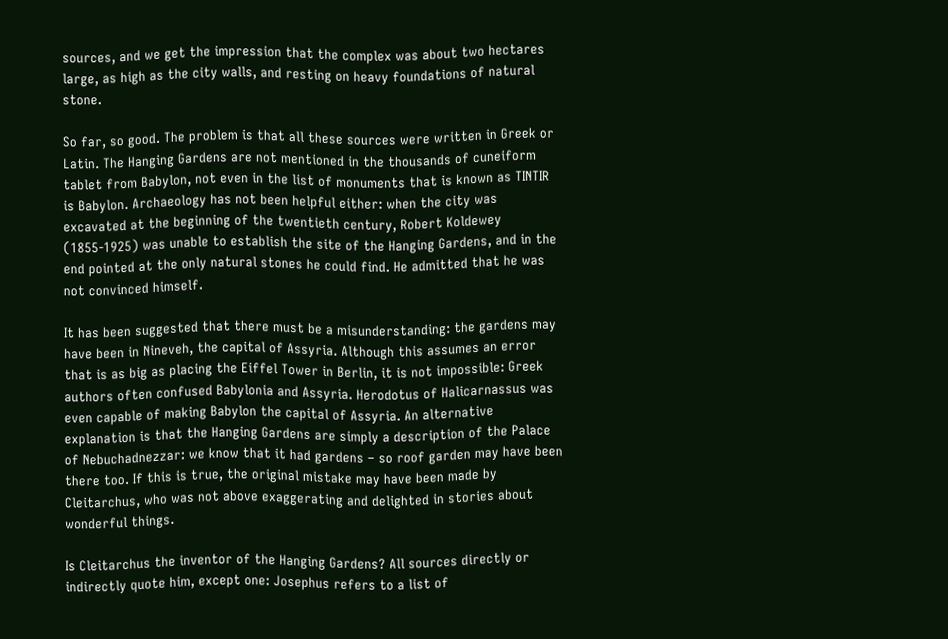sources, and we get the impression that the complex was about two hectares large, as high as the city walls, and resting on heavy foundations of natural stone.

So far, so good. The problem is that all these sources were written in Greek or Latin. The Hanging Gardens are not mentioned in the thousands of cuneiform tablet from Babylon, not even in the list of monuments that is known as TINTIR is Babylon. Archaeology has not been helpful either: when the city was excavated at the beginning of the twentieth century, Robert Koldewey (1855-1925) was unable to establish the site of the Hanging Gardens, and in the end pointed at the only natural stones he could find. He admitted that he was not convinced himself.

It has been suggested that there must be a misunderstanding: the gardens may have been in Nineveh, the capital of Assyria. Although this assumes an error that is as big as placing the Eiffel Tower in Berlin, it is not impossible: Greek authors often confused Babylonia and Assyria. Herodotus of Halicarnassus was even capable of making Babylon the capital of Assyria. An alternative explanation is that the Hanging Gardens are simply a description of the Palace of Nebuchadnezzar: we know that it had gardens – so roof garden may have been there too. If this is true, the original mistake may have been made by Cleitarchus, who was not above exaggerating and delighted in stories about wonderful things.

Is Cleitarchus the inventor of the Hanging Gardens? All sources directly or indirectly quote him, except one: Josephus refers to a list of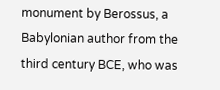monument by Berossus, a Babylonian author from the third century BCE, who was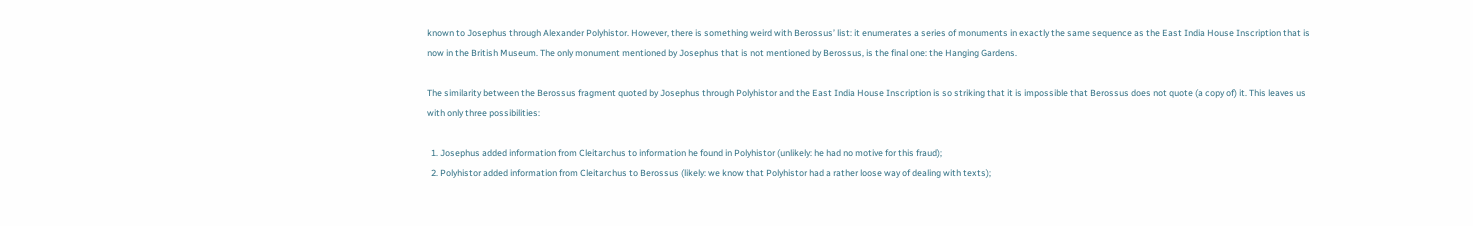known to Josephus through Alexander Polyhistor. However, there is something weird with Berossus’ list: it enumerates a series of monuments in exactly the same sequence as the East India House Inscription that is now in the British Museum. The only monument mentioned by Josephus that is not mentioned by Berossus, is the final one: the Hanging Gardens.

The similarity between the Berossus fragment quoted by Josephus through Polyhistor and the East India House Inscription is so striking that it is impossible that Berossus does not quote (a copy of) it. This leaves us with only three possibilities:

  1. Josephus added information from Cleitarchus to information he found in Polyhistor (unlikely: he had no motive for this fraud);
  2. Polyhistor added information from Cleitarchus to Berossus (likely: we know that Polyhistor had a rather loose way of dealing with texts);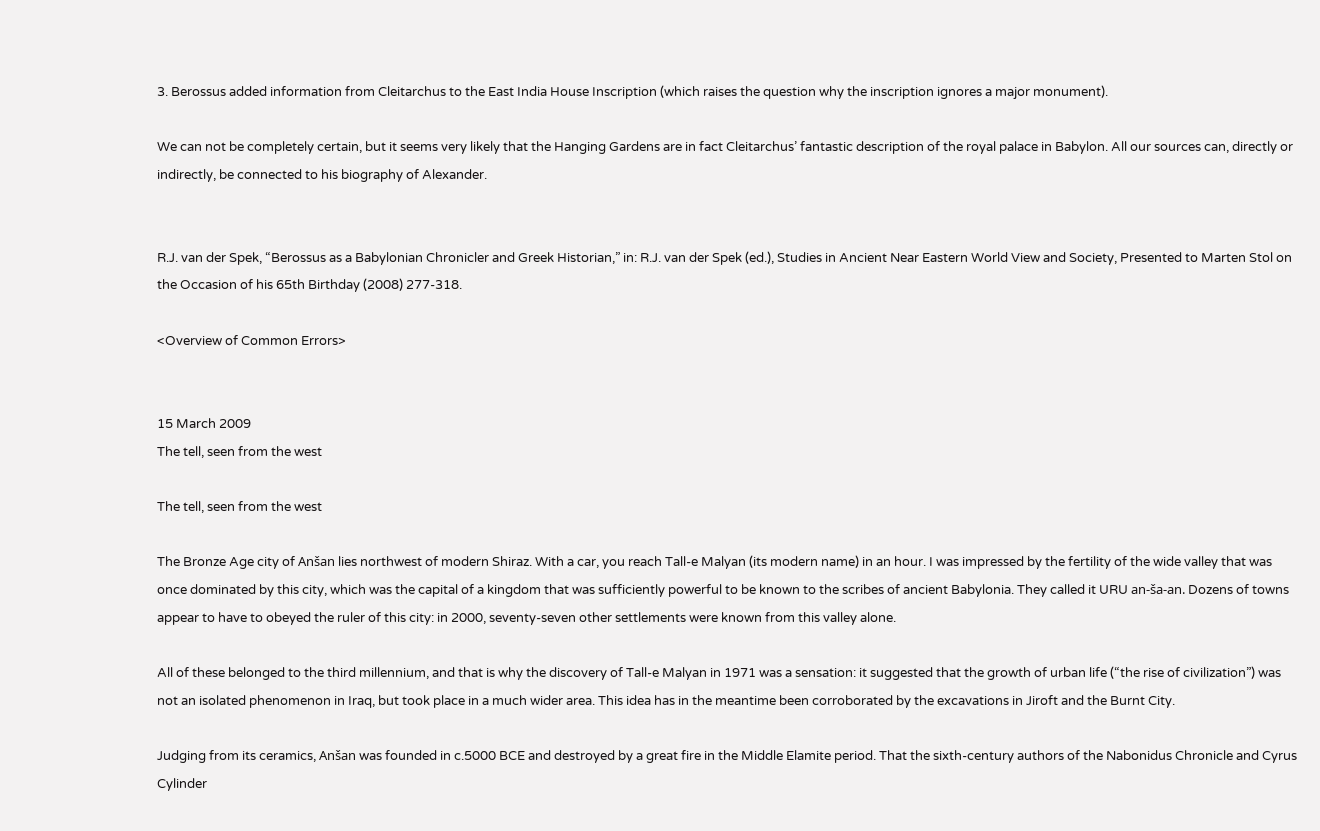3. Berossus added information from Cleitarchus to the East India House Inscription (which raises the question why the inscription ignores a major monument).

We can not be completely certain, but it seems very likely that the Hanging Gardens are in fact Cleitarchus’ fantastic description of the royal palace in Babylon. All our sources can, directly or indirectly, be connected to his biography of Alexander.


R.J. van der Spek, “Berossus as a Babylonian Chronicler and Greek Historian,” in: R.J. van der Spek (ed.), Studies in Ancient Near Eastern World View and Society, Presented to Marten Stol on the Occasion of his 65th Birthday (2008) 277-318.

<Overview of Common Errors>


15 March 2009
The tell, seen from the west

The tell, seen from the west

The Bronze Age city of Anšan lies northwest of modern Shiraz. With a car, you reach Tall-e Malyan (its modern name) in an hour. I was impressed by the fertility of the wide valley that was once dominated by this city, which was the capital of a kingdom that was sufficiently powerful to be known to the scribes of ancient Babylonia. They called it URU an-ša-an. Dozens of towns appear to have to obeyed the ruler of this city: in 2000, seventy-seven other settlements were known from this valley alone.

All of these belonged to the third millennium, and that is why the discovery of Tall-e Malyan in 1971 was a sensation: it suggested that the growth of urban life (“the rise of civilization”) was not an isolated phenomenon in Iraq, but took place in a much wider area. This idea has in the meantime been corroborated by the excavations in Jiroft and the Burnt City.

Judging from its ceramics, Anšan was founded in c.5000 BCE and destroyed by a great fire in the Middle Elamite period. That the sixth-century authors of the Nabonidus Chronicle and Cyrus Cylinder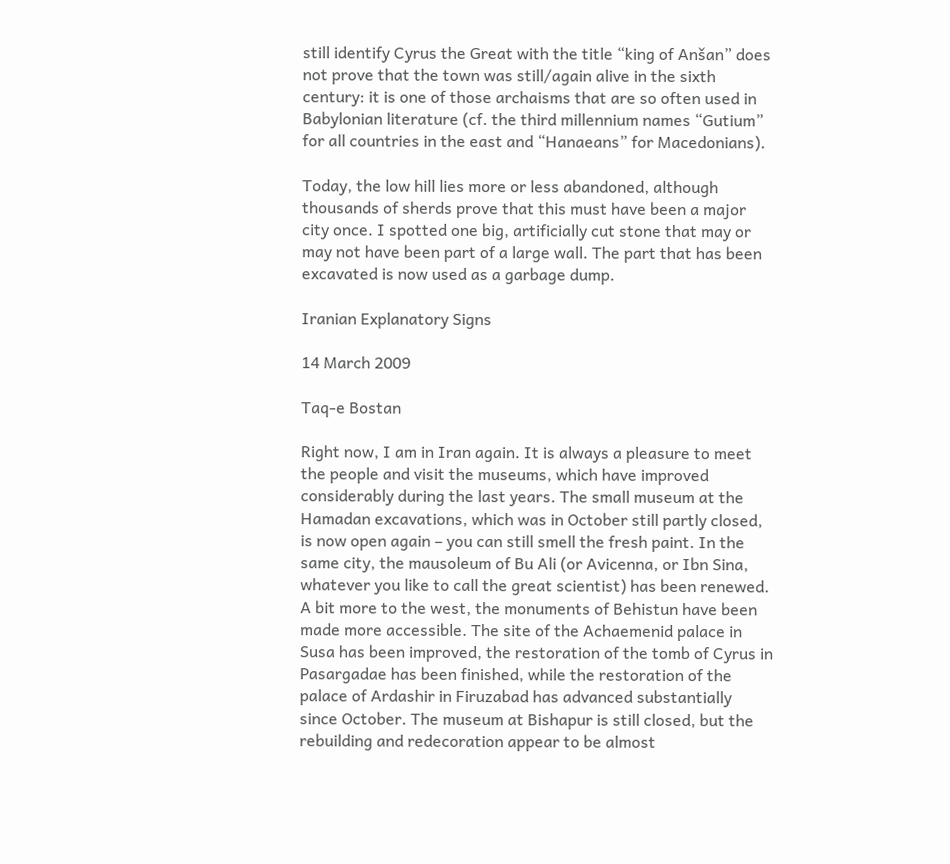still identify Cyrus the Great with the title “king of Anšan” does not prove that the town was still/again alive in the sixth century: it is one of those archaisms that are so often used in Babylonian literature (cf. the third millennium names “Gutium” for all countries in the east and “Hanaeans” for Macedonians).

Today, the low hill lies more or less abandoned, although thousands of sherds prove that this must have been a major city once. I spotted one big, artificially cut stone that may or may not have been part of a large wall. The part that has been excavated is now used as a garbage dump.

Iranian Explanatory Signs

14 March 2009

Taq-e Bostan

Right now, I am in Iran again. It is always a pleasure to meet the people and visit the museums, which have improved considerably during the last years. The small museum at the Hamadan excavations, which was in October still partly closed, is now open again – you can still smell the fresh paint. In the same city, the mausoleum of Bu Ali (or Avicenna, or Ibn Sina, whatever you like to call the great scientist) has been renewed. A bit more to the west, the monuments of Behistun have been made more accessible. The site of the Achaemenid palace in Susa has been improved, the restoration of the tomb of Cyrus in Pasargadae has been finished, while the restoration of the palace of Ardashir in Firuzabad has advanced substantially since October. The museum at Bishapur is still closed, but the rebuilding and redecoration appear to be almost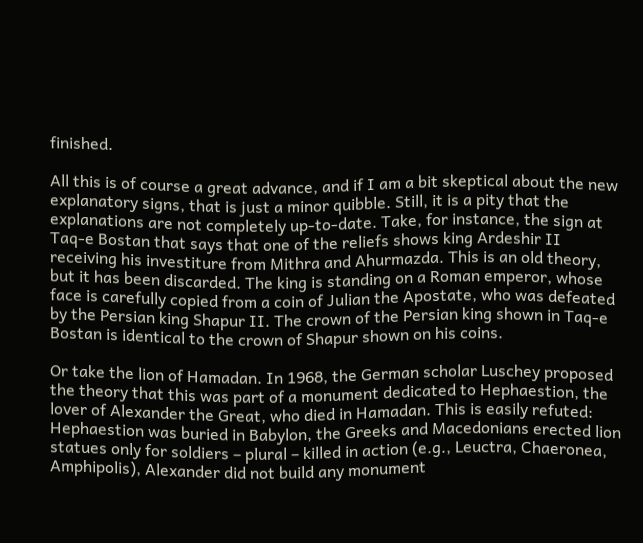finished.

All this is of course a great advance, and if I am a bit skeptical about the new explanatory signs, that is just a minor quibble. Still, it is a pity that the explanations are not completely up-to-date. Take, for instance, the sign at Taq-e Bostan that says that one of the reliefs shows king Ardeshir II receiving his investiture from Mithra and Ahurmazda. This is an old theory, but it has been discarded. The king is standing on a Roman emperor, whose face is carefully copied from a coin of Julian the Apostate, who was defeated by the Persian king Shapur II. The crown of the Persian king shown in Taq-e Bostan is identical to the crown of Shapur shown on his coins.

Or take the lion of Hamadan. In 1968, the German scholar Luschey proposed the theory that this was part of a monument dedicated to Hephaestion, the lover of Alexander the Great, who died in Hamadan. This is easily refuted: Hephaestion was buried in Babylon, the Greeks and Macedonians erected lion statues only for soldiers – plural – killed in action (e.g., Leuctra, Chaeronea, Amphipolis), Alexander did not build any monument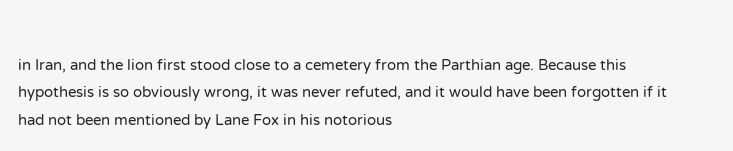in Iran, and the lion first stood close to a cemetery from the Parthian age. Because this hypothesis is so obviously wrong, it was never refuted, and it would have been forgotten if it had not been mentioned by Lane Fox in his notorious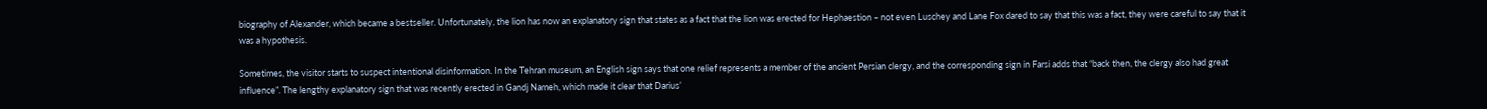biography of Alexander, which became a bestseller. Unfortunately, the lion has now an explanatory sign that states as a fact that the lion was erected for Hephaestion – not even Luschey and Lane Fox dared to say that this was a fact, they were careful to say that it was a hypothesis.

Sometimes, the visitor starts to suspect intentional disinformation. In the Tehran museum, an English sign says that one relief represents a member of the ancient Persian clergy, and the corresponding sign in Farsi adds that “back then, the clergy also had great influence”. The lengthy explanatory sign that was recently erected in Gandj Nameh, which made it clear that Darius’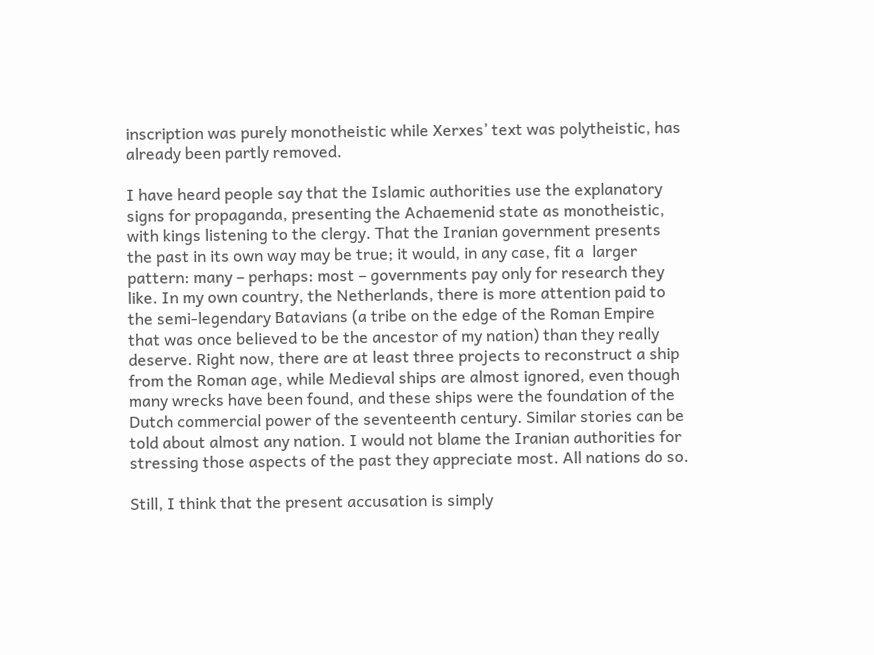inscription was purely monotheistic while Xerxes’ text was polytheistic, has already been partly removed.

I have heard people say that the Islamic authorities use the explanatory signs for propaganda, presenting the Achaemenid state as monotheistic, with kings listening to the clergy. That the Iranian government presents the past in its own way may be true; it would, in any case, fit a  larger pattern: many – perhaps: most – governments pay only for research they like. In my own country, the Netherlands, there is more attention paid to the semi-legendary Batavians (a tribe on the edge of the Roman Empire that was once believed to be the ancestor of my nation) than they really deserve. Right now, there are at least three projects to reconstruct a ship from the Roman age, while Medieval ships are almost ignored, even though many wrecks have been found, and these ships were the foundation of the Dutch commercial power of the seventeenth century. Similar stories can be told about almost any nation. I would not blame the Iranian authorities for stressing those aspects of the past they appreciate most. All nations do so.

Still, I think that the present accusation is simply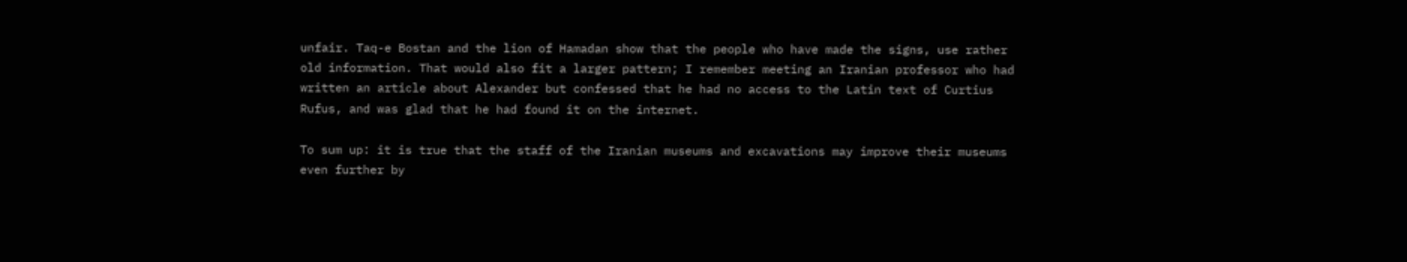unfair. Taq-e Bostan and the lion of Hamadan show that the people who have made the signs, use rather old information. That would also fit a larger pattern; I remember meeting an Iranian professor who had written an article about Alexander but confessed that he had no access to the Latin text of Curtius Rufus, and was glad that he had found it on the internet.

To sum up: it is true that the staff of the Iranian museums and excavations may improve their museums even further by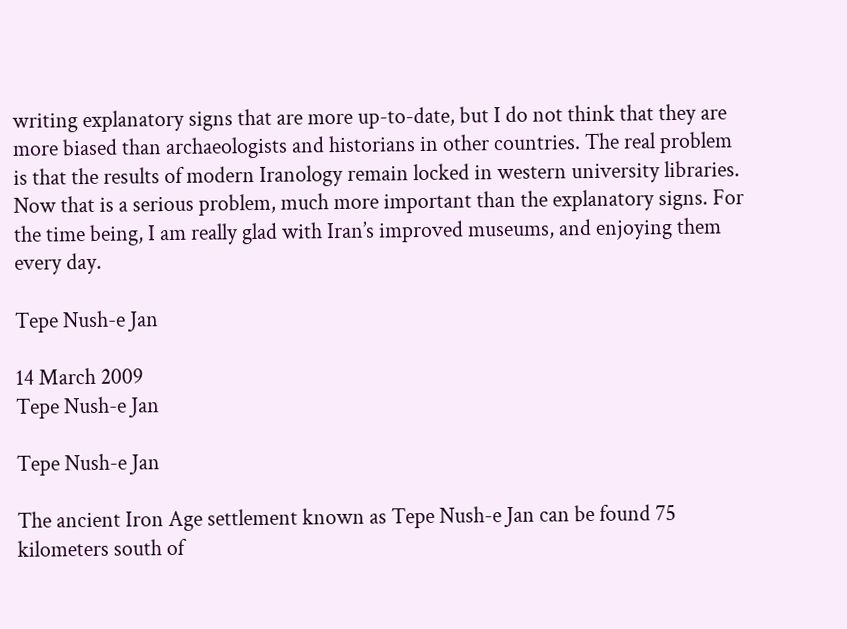writing explanatory signs that are more up-to-date, but I do not think that they are more biased than archaeologists and historians in other countries. The real problem is that the results of modern Iranology remain locked in western university libraries. Now that is a serious problem, much more important than the explanatory signs. For the time being, I am really glad with Iran’s improved museums, and enjoying them every day.

Tepe Nush-e Jan

14 March 2009
Tepe Nush-e Jan

Tepe Nush-e Jan

The ancient Iron Age settlement known as Tepe Nush-e Jan can be found 75 kilometers south of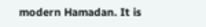modern Hamadan. It is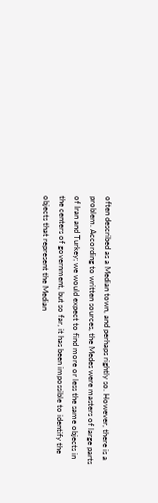often described as a Median town, and perhaps rightly so. However, there is a problem. According to written sources, the Medes were masters of large parts of Iran and Turkey; we would expect to find more or less the same objects in the centers of government, but so far, it has been impossible to identify the objects that represent the Median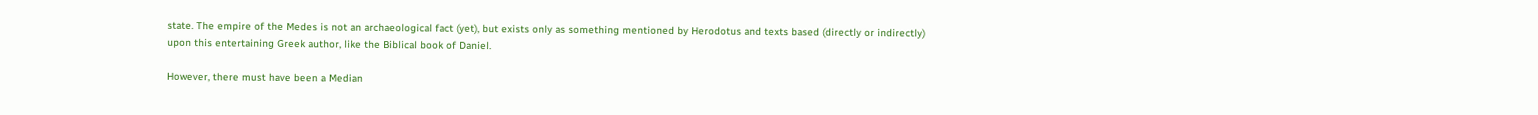state. The empire of the Medes is not an archaeological fact (yet), but exists only as something mentioned by Herodotus and texts based (directly or indirectly) upon this entertaining Greek author, like the Biblical book of Daniel.

However, there must have been a Median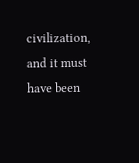civilization, and it must have been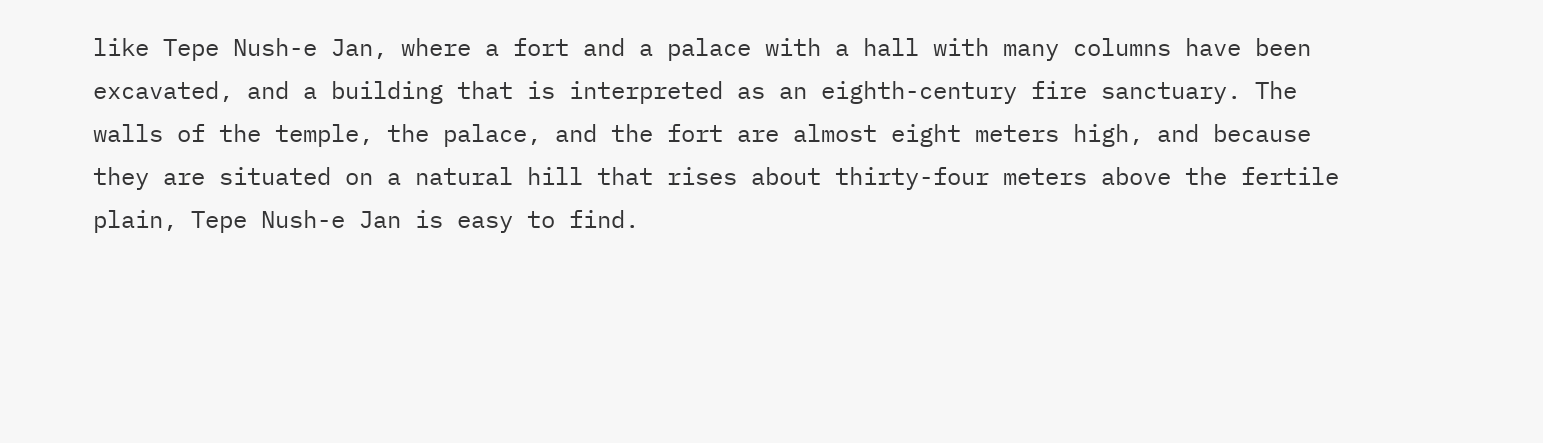like Tepe Nush-e Jan, where a fort and a palace with a hall with many columns have been excavated, and a building that is interpreted as an eighth-century fire sanctuary. The walls of the temple, the palace, and the fort are almost eight meters high, and because they are situated on a natural hill that rises about thirty-four meters above the fertile plain, Tepe Nush-e Jan is easy to find.